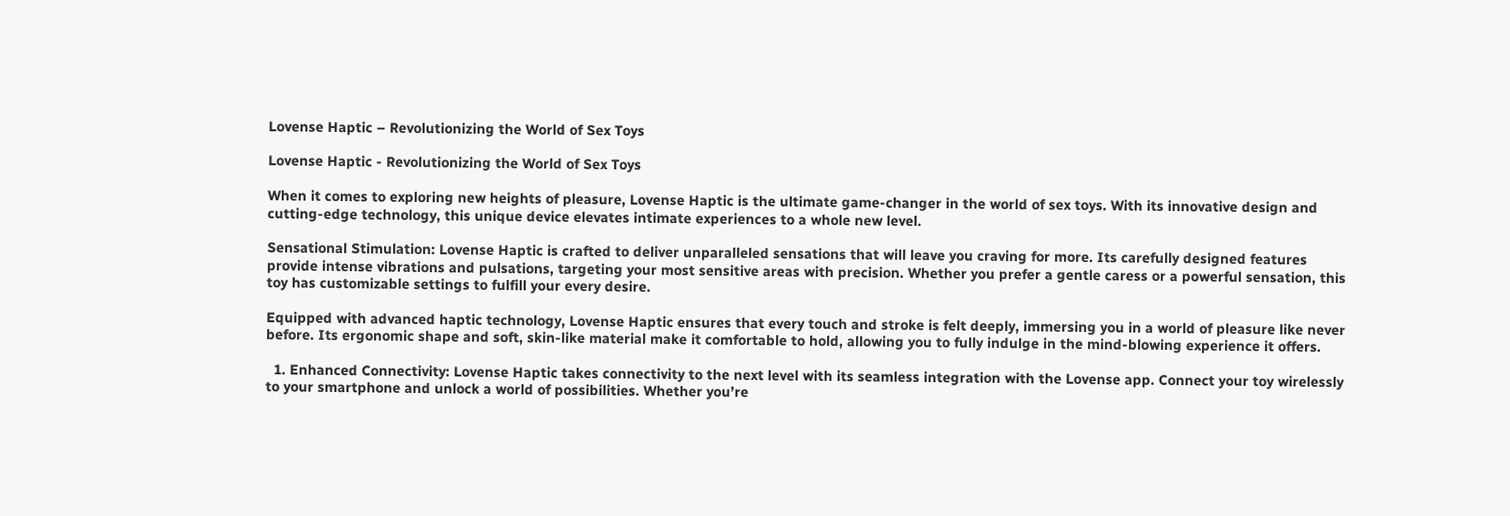Lovense Haptic – Revolutionizing the World of Sex Toys

Lovense Haptic - Revolutionizing the World of Sex Toys

When it comes to exploring new heights of pleasure, Lovense Haptic is the ultimate game-changer in the world of sex toys. With its innovative design and cutting-edge technology, this unique device elevates intimate experiences to a whole new level.

Sensational Stimulation: Lovense Haptic is crafted to deliver unparalleled sensations that will leave you craving for more. Its carefully designed features provide intense vibrations and pulsations, targeting your most sensitive areas with precision. Whether you prefer a gentle caress or a powerful sensation, this toy has customizable settings to fulfill your every desire.

Equipped with advanced haptic technology, Lovense Haptic ensures that every touch and stroke is felt deeply, immersing you in a world of pleasure like never before. Its ergonomic shape and soft, skin-like material make it comfortable to hold, allowing you to fully indulge in the mind-blowing experience it offers.

  1. Enhanced Connectivity: Lovense Haptic takes connectivity to the next level with its seamless integration with the Lovense app. Connect your toy wirelessly to your smartphone and unlock a world of possibilities. Whether you’re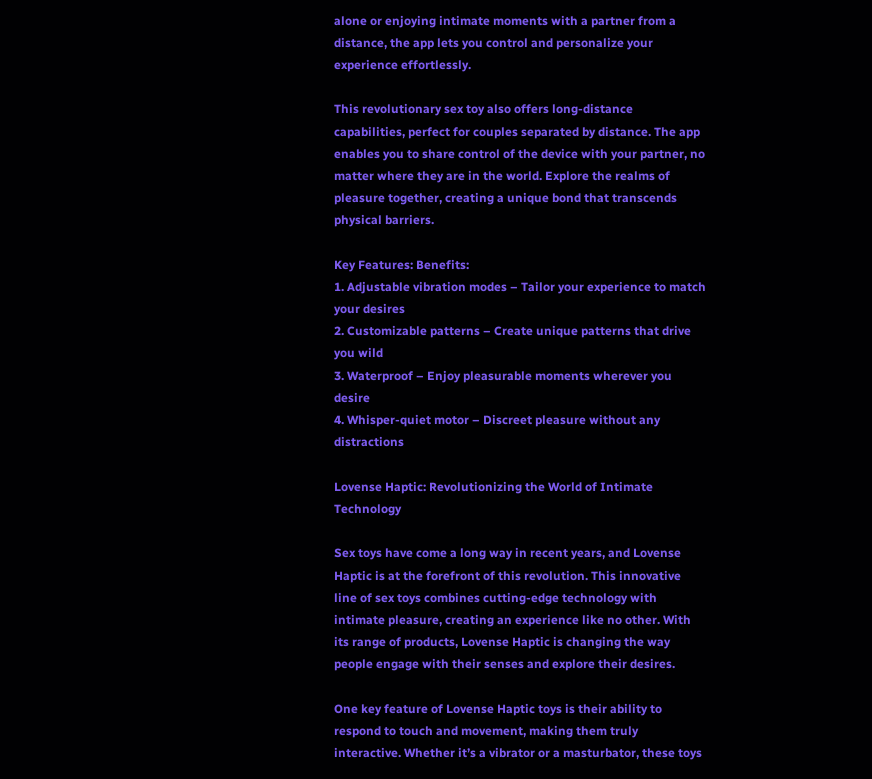alone or enjoying intimate moments with a partner from a distance, the app lets you control and personalize your experience effortlessly.

This revolutionary sex toy also offers long-distance capabilities, perfect for couples separated by distance. The app enables you to share control of the device with your partner, no matter where they are in the world. Explore the realms of pleasure together, creating a unique bond that transcends physical barriers.

Key Features: Benefits:
1. Adjustable vibration modes – Tailor your experience to match your desires
2. Customizable patterns – Create unique patterns that drive you wild
3. Waterproof – Enjoy pleasurable moments wherever you desire
4. Whisper-quiet motor – Discreet pleasure without any distractions

Lovense Haptic: Revolutionizing the World of Intimate Technology

Sex toys have come a long way in recent years, and Lovense Haptic is at the forefront of this revolution. This innovative line of sex toys combines cutting-edge technology with intimate pleasure, creating an experience like no other. With its range of products, Lovense Haptic is changing the way people engage with their senses and explore their desires.

One key feature of Lovense Haptic toys is their ability to respond to touch and movement, making them truly interactive. Whether it’s a vibrator or a masturbator, these toys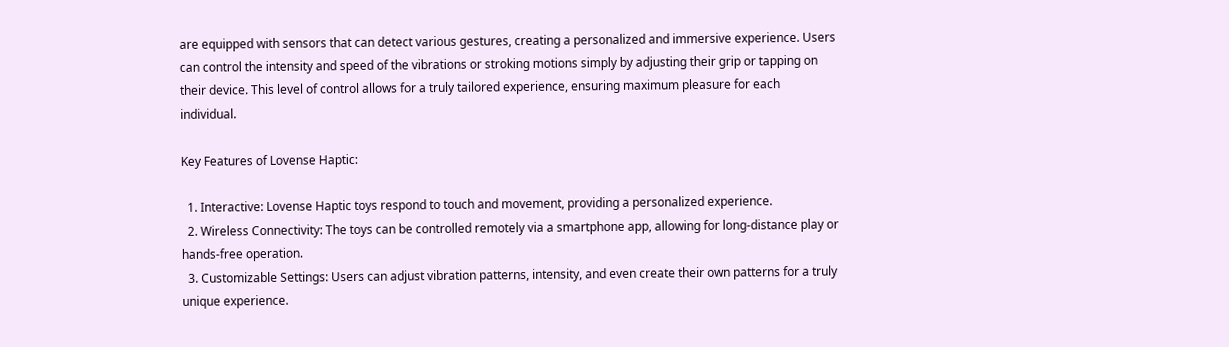are equipped with sensors that can detect various gestures, creating a personalized and immersive experience. Users can control the intensity and speed of the vibrations or stroking motions simply by adjusting their grip or tapping on their device. This level of control allows for a truly tailored experience, ensuring maximum pleasure for each individual.

Key Features of Lovense Haptic:

  1. Interactive: Lovense Haptic toys respond to touch and movement, providing a personalized experience.
  2. Wireless Connectivity: The toys can be controlled remotely via a smartphone app, allowing for long-distance play or hands-free operation.
  3. Customizable Settings: Users can adjust vibration patterns, intensity, and even create their own patterns for a truly unique experience.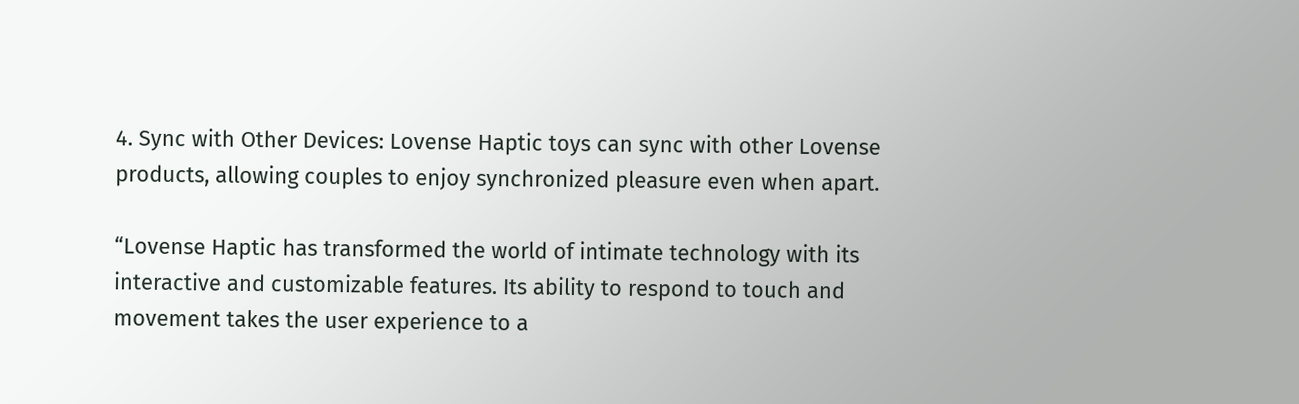4. Sync with Other Devices: Lovense Haptic toys can sync with other Lovense products, allowing couples to enjoy synchronized pleasure even when apart.

“Lovense Haptic has transformed the world of intimate technology with its interactive and customizable features. Its ability to respond to touch and movement takes the user experience to a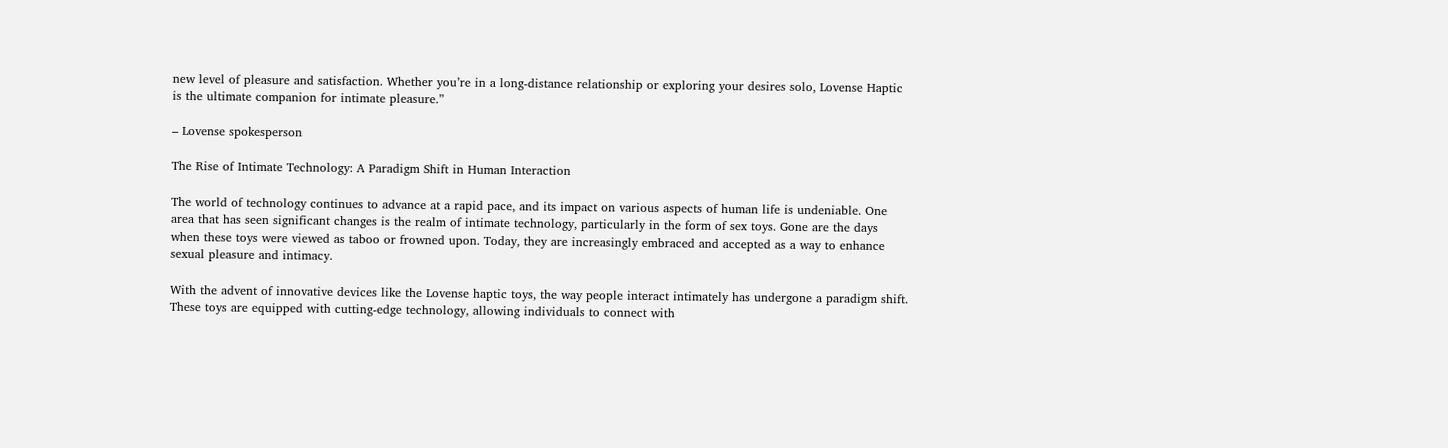new level of pleasure and satisfaction. Whether you’re in a long-distance relationship or exploring your desires solo, Lovense Haptic is the ultimate companion for intimate pleasure.”

– Lovense spokesperson

The Rise of Intimate Technology: A Paradigm Shift in Human Interaction

The world of technology continues to advance at a rapid pace, and its impact on various aspects of human life is undeniable. One area that has seen significant changes is the realm of intimate technology, particularly in the form of sex toys. Gone are the days when these toys were viewed as taboo or frowned upon. Today, they are increasingly embraced and accepted as a way to enhance sexual pleasure and intimacy.

With the advent of innovative devices like the Lovense haptic toys, the way people interact intimately has undergone a paradigm shift. These toys are equipped with cutting-edge technology, allowing individuals to connect with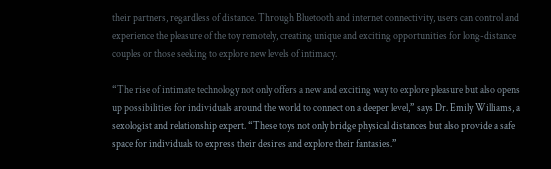their partners, regardless of distance. Through Bluetooth and internet connectivity, users can control and experience the pleasure of the toy remotely, creating unique and exciting opportunities for long-distance couples or those seeking to explore new levels of intimacy.

“The rise of intimate technology not only offers a new and exciting way to explore pleasure but also opens up possibilities for individuals around the world to connect on a deeper level,” says Dr. Emily Williams, a sexologist and relationship expert. “These toys not only bridge physical distances but also provide a safe space for individuals to express their desires and explore their fantasies.”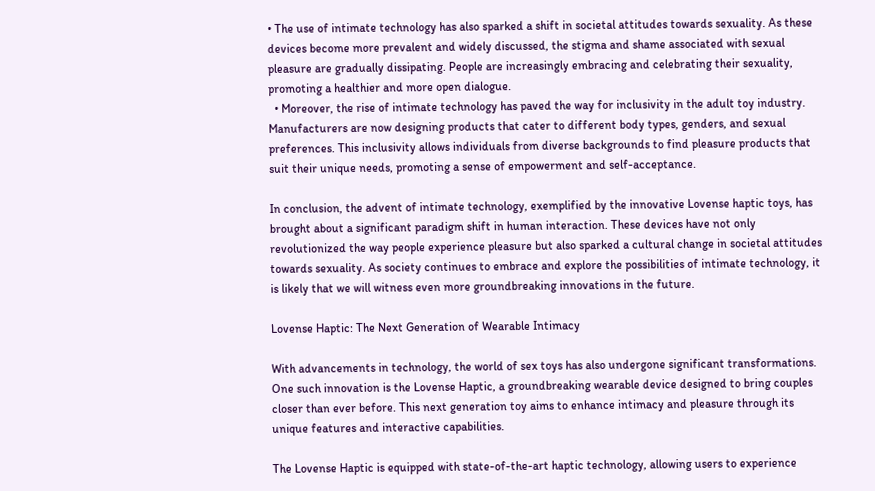• The use of intimate technology has also sparked a shift in societal attitudes towards sexuality. As these devices become more prevalent and widely discussed, the stigma and shame associated with sexual pleasure are gradually dissipating. People are increasingly embracing and celebrating their sexuality, promoting a healthier and more open dialogue.
  • Moreover, the rise of intimate technology has paved the way for inclusivity in the adult toy industry. Manufacturers are now designing products that cater to different body types, genders, and sexual preferences. This inclusivity allows individuals from diverse backgrounds to find pleasure products that suit their unique needs, promoting a sense of empowerment and self-acceptance.

In conclusion, the advent of intimate technology, exemplified by the innovative Lovense haptic toys, has brought about a significant paradigm shift in human interaction. These devices have not only revolutionized the way people experience pleasure but also sparked a cultural change in societal attitudes towards sexuality. As society continues to embrace and explore the possibilities of intimate technology, it is likely that we will witness even more groundbreaking innovations in the future.

Lovense Haptic: The Next Generation of Wearable Intimacy

With advancements in technology, the world of sex toys has also undergone significant transformations. One such innovation is the Lovense Haptic, a groundbreaking wearable device designed to bring couples closer than ever before. This next generation toy aims to enhance intimacy and pleasure through its unique features and interactive capabilities.

The Lovense Haptic is equipped with state-of-the-art haptic technology, allowing users to experience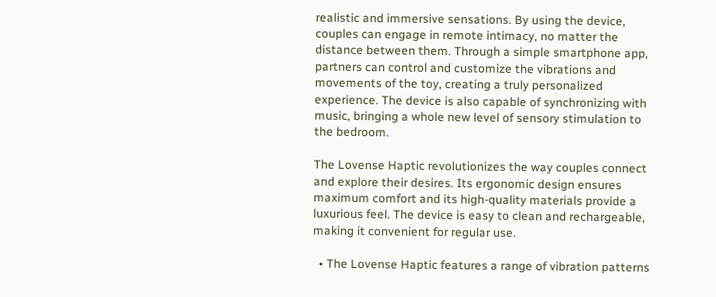realistic and immersive sensations. By using the device, couples can engage in remote intimacy, no matter the distance between them. Through a simple smartphone app, partners can control and customize the vibrations and movements of the toy, creating a truly personalized experience. The device is also capable of synchronizing with music, bringing a whole new level of sensory stimulation to the bedroom.

The Lovense Haptic revolutionizes the way couples connect and explore their desires. Its ergonomic design ensures maximum comfort and its high-quality materials provide a luxurious feel. The device is easy to clean and rechargeable, making it convenient for regular use.

  • The Lovense Haptic features a range of vibration patterns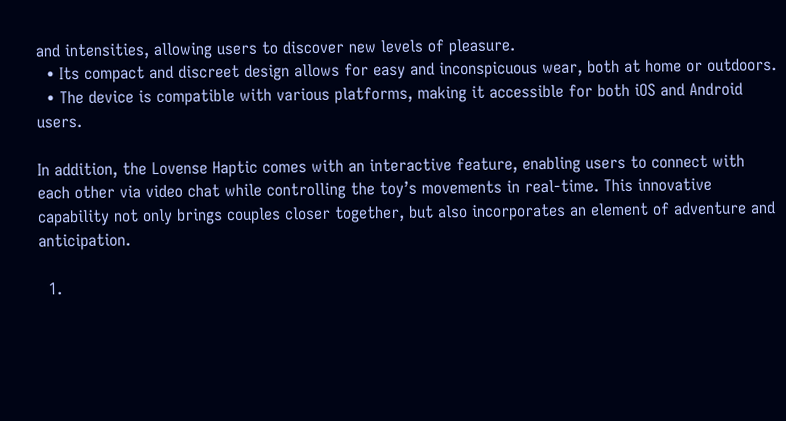and intensities, allowing users to discover new levels of pleasure.
  • Its compact and discreet design allows for easy and inconspicuous wear, both at home or outdoors.
  • The device is compatible with various platforms, making it accessible for both iOS and Android users.

In addition, the Lovense Haptic comes with an interactive feature, enabling users to connect with each other via video chat while controlling the toy’s movements in real-time. This innovative capability not only brings couples closer together, but also incorporates an element of adventure and anticipation.

  1.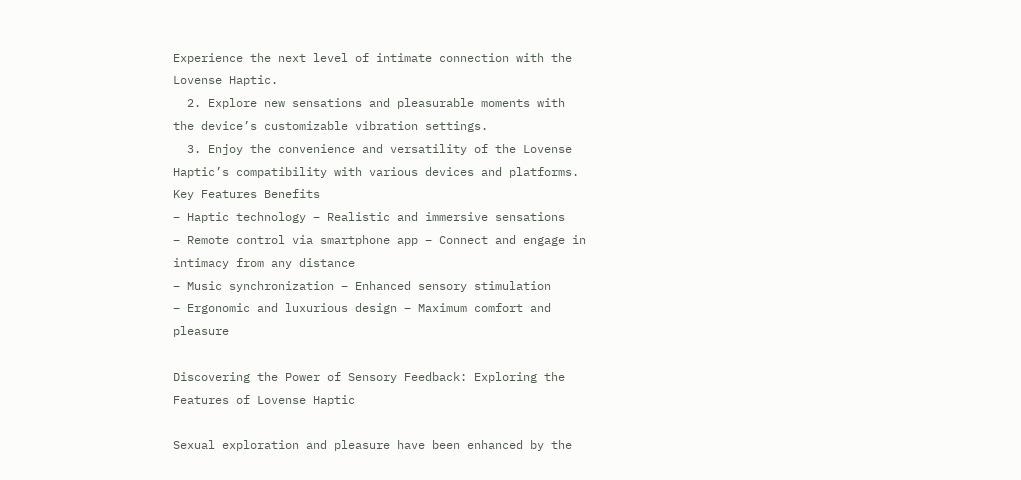Experience the next level of intimate connection with the Lovense Haptic.
  2. Explore new sensations and pleasurable moments with the device’s customizable vibration settings.
  3. Enjoy the convenience and versatility of the Lovense Haptic’s compatibility with various devices and platforms.
Key Features Benefits
– Haptic technology – Realistic and immersive sensations
– Remote control via smartphone app – Connect and engage in intimacy from any distance
– Music synchronization – Enhanced sensory stimulation
– Ergonomic and luxurious design – Maximum comfort and pleasure

Discovering the Power of Sensory Feedback: Exploring the Features of Lovense Haptic

Sexual exploration and pleasure have been enhanced by the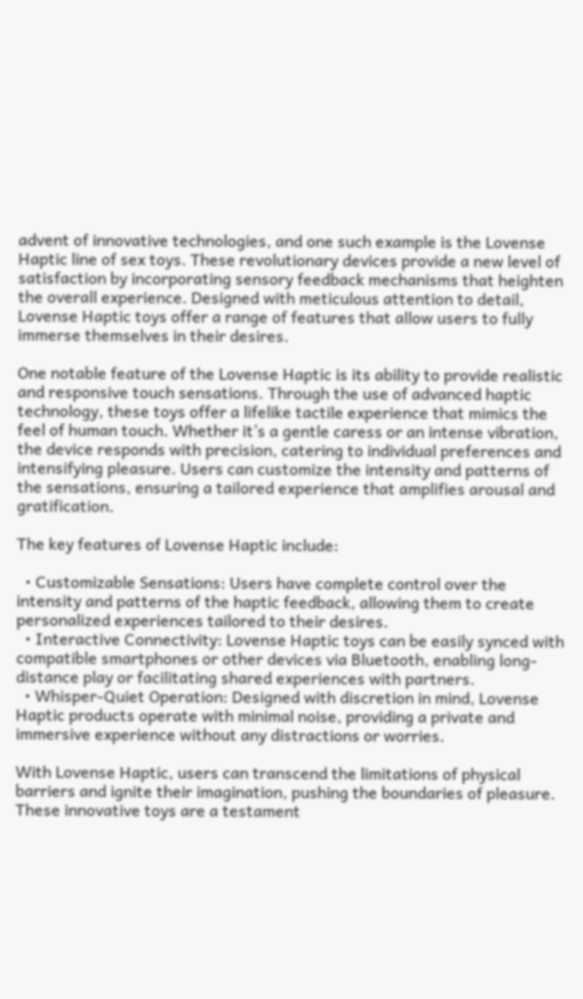advent of innovative technologies, and one such example is the Lovense Haptic line of sex toys. These revolutionary devices provide a new level of satisfaction by incorporating sensory feedback mechanisms that heighten the overall experience. Designed with meticulous attention to detail, Lovense Haptic toys offer a range of features that allow users to fully immerse themselves in their desires.

One notable feature of the Lovense Haptic is its ability to provide realistic and responsive touch sensations. Through the use of advanced haptic technology, these toys offer a lifelike tactile experience that mimics the feel of human touch. Whether it’s a gentle caress or an intense vibration, the device responds with precision, catering to individual preferences and intensifying pleasure. Users can customize the intensity and patterns of the sensations, ensuring a tailored experience that amplifies arousal and gratification.

The key features of Lovense Haptic include:

  • Customizable Sensations: Users have complete control over the intensity and patterns of the haptic feedback, allowing them to create personalized experiences tailored to their desires.
  • Interactive Connectivity: Lovense Haptic toys can be easily synced with compatible smartphones or other devices via Bluetooth, enabling long-distance play or facilitating shared experiences with partners.
  • Whisper-Quiet Operation: Designed with discretion in mind, Lovense Haptic products operate with minimal noise, providing a private and immersive experience without any distractions or worries.

With Lovense Haptic, users can transcend the limitations of physical barriers and ignite their imagination, pushing the boundaries of pleasure. These innovative toys are a testament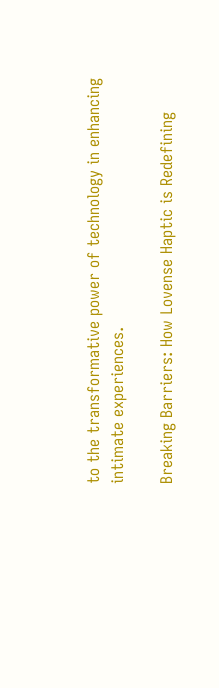to the transformative power of technology in enhancing intimate experiences.

Breaking Barriers: How Lovense Haptic is Redefining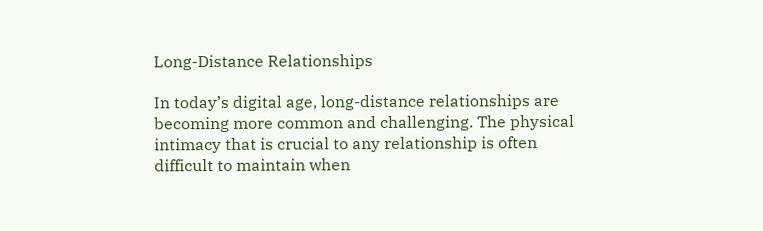Long-Distance Relationships

In today’s digital age, long-distance relationships are becoming more common and challenging. The physical intimacy that is crucial to any relationship is often difficult to maintain when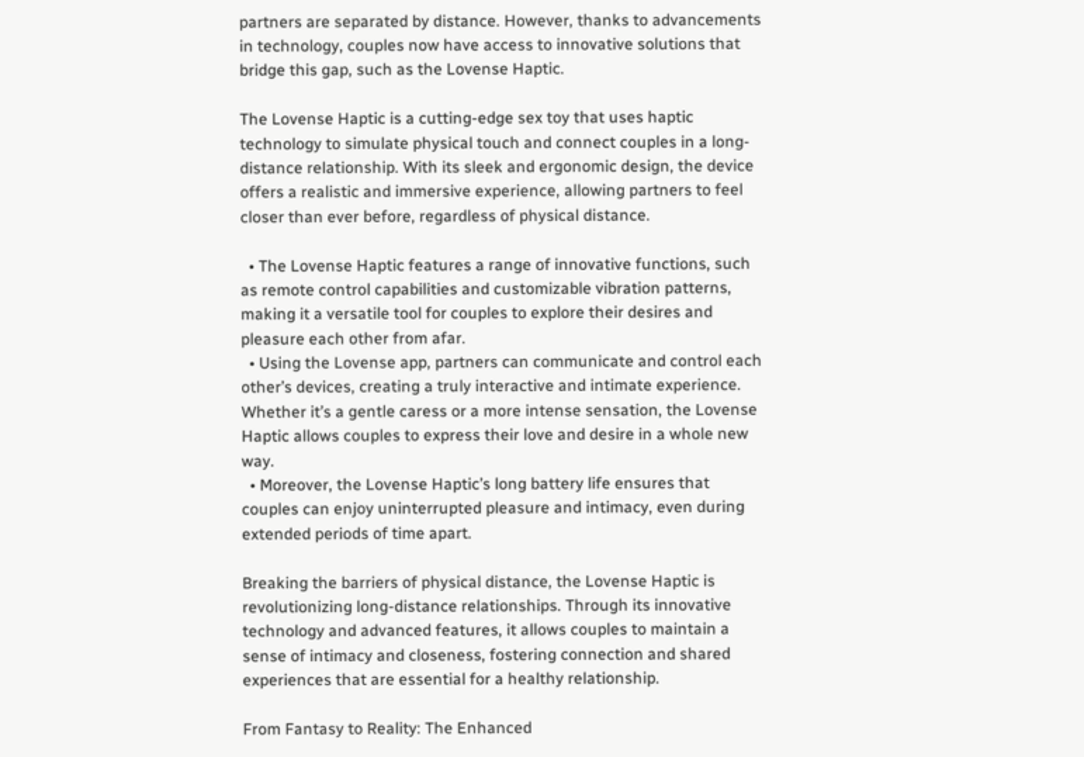partners are separated by distance. However, thanks to advancements in technology, couples now have access to innovative solutions that bridge this gap, such as the Lovense Haptic.

The Lovense Haptic is a cutting-edge sex toy that uses haptic technology to simulate physical touch and connect couples in a long-distance relationship. With its sleek and ergonomic design, the device offers a realistic and immersive experience, allowing partners to feel closer than ever before, regardless of physical distance.

  • The Lovense Haptic features a range of innovative functions, such as remote control capabilities and customizable vibration patterns, making it a versatile tool for couples to explore their desires and pleasure each other from afar.
  • Using the Lovense app, partners can communicate and control each other’s devices, creating a truly interactive and intimate experience. Whether it’s a gentle caress or a more intense sensation, the Lovense Haptic allows couples to express their love and desire in a whole new way.
  • Moreover, the Lovense Haptic’s long battery life ensures that couples can enjoy uninterrupted pleasure and intimacy, even during extended periods of time apart.

Breaking the barriers of physical distance, the Lovense Haptic is revolutionizing long-distance relationships. Through its innovative technology and advanced features, it allows couples to maintain a sense of intimacy and closeness, fostering connection and shared experiences that are essential for a healthy relationship.

From Fantasy to Reality: The Enhanced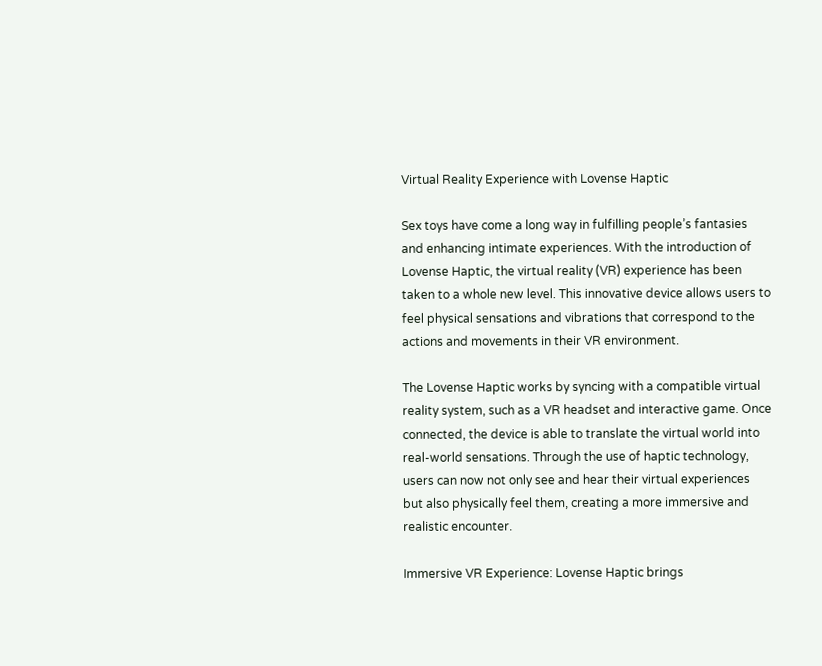Virtual Reality Experience with Lovense Haptic

Sex toys have come a long way in fulfilling people’s fantasies and enhancing intimate experiences. With the introduction of Lovense Haptic, the virtual reality (VR) experience has been taken to a whole new level. This innovative device allows users to feel physical sensations and vibrations that correspond to the actions and movements in their VR environment.

The Lovense Haptic works by syncing with a compatible virtual reality system, such as a VR headset and interactive game. Once connected, the device is able to translate the virtual world into real-world sensations. Through the use of haptic technology, users can now not only see and hear their virtual experiences but also physically feel them, creating a more immersive and realistic encounter.

Immersive VR Experience: Lovense Haptic brings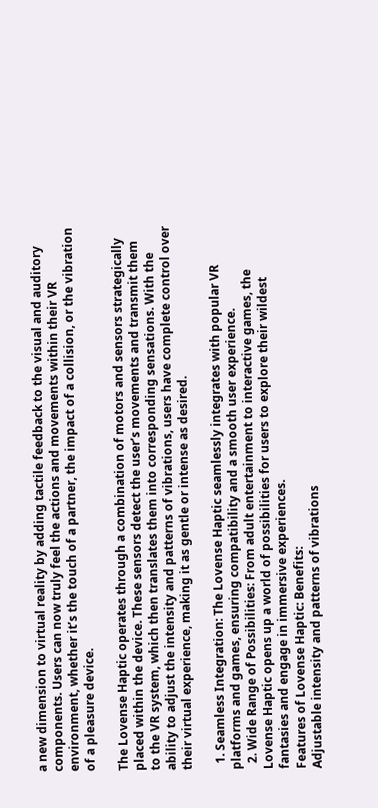a new dimension to virtual reality by adding tactile feedback to the visual and auditory components. Users can now truly feel the actions and movements within their VR environment, whether it’s the touch of a partner, the impact of a collision, or the vibration of a pleasure device.

The Lovense Haptic operates through a combination of motors and sensors strategically placed within the device. These sensors detect the user’s movements and transmit them to the VR system, which then translates them into corresponding sensations. With the ability to adjust the intensity and patterns of vibrations, users have complete control over their virtual experience, making it as gentle or intense as desired.

  1. Seamless Integration: The Lovense Haptic seamlessly integrates with popular VR platforms and games, ensuring compatibility and a smooth user experience.
  2. Wide Range of Possibilities: From adult entertainment to interactive games, the Lovense Haptic opens up a world of possibilities for users to explore their wildest fantasies and engage in immersive experiences.
Features of Lovense Haptic: Benefits:
Adjustable intensity and patterns of vibrations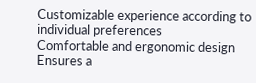Customizable experience according to individual preferences
Comfortable and ergonomic design Ensures a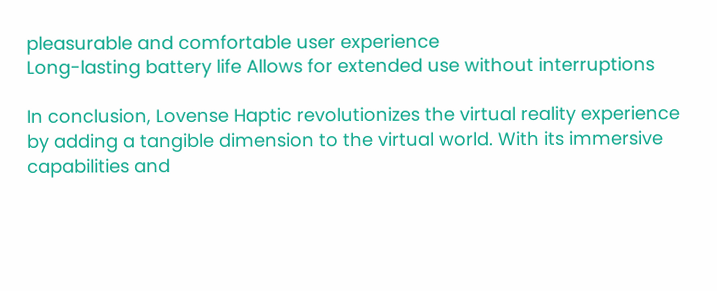pleasurable and comfortable user experience
Long-lasting battery life Allows for extended use without interruptions

In conclusion, Lovense Haptic revolutionizes the virtual reality experience by adding a tangible dimension to the virtual world. With its immersive capabilities and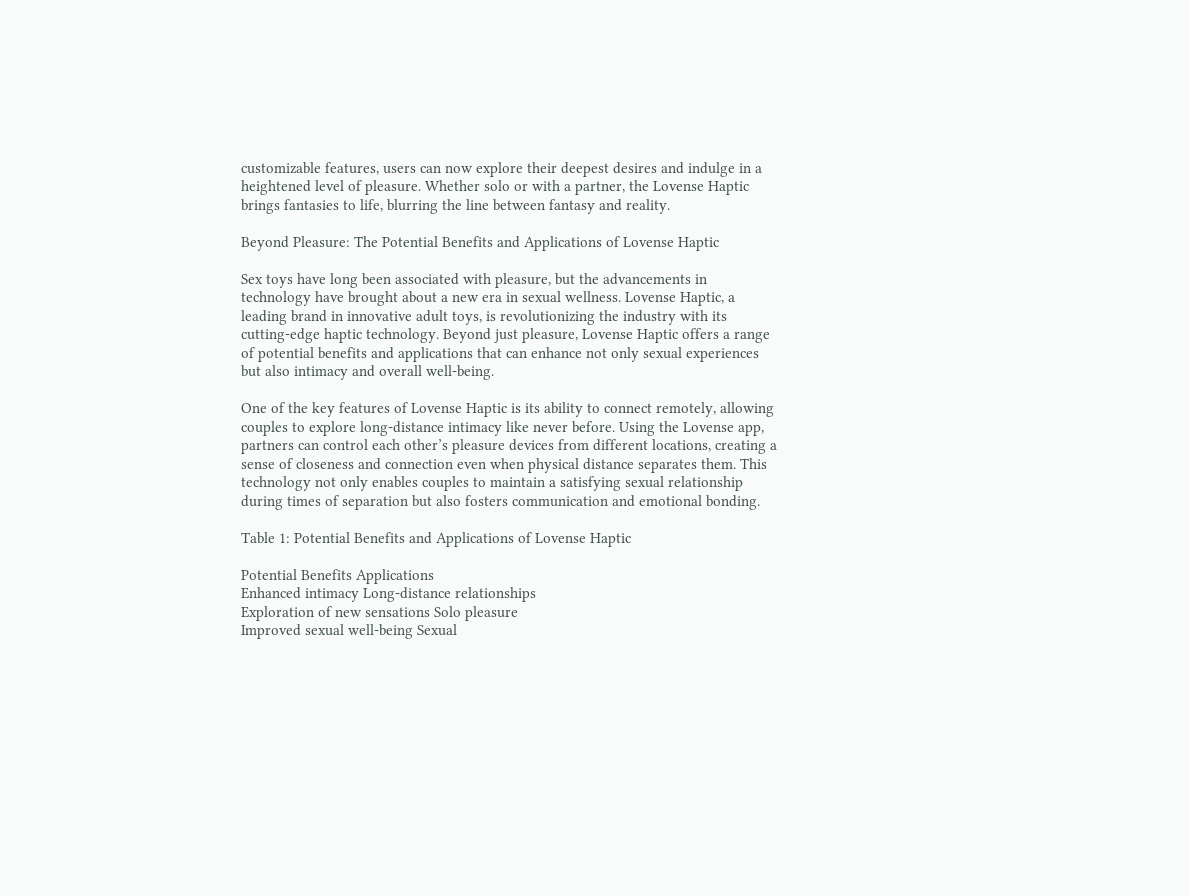customizable features, users can now explore their deepest desires and indulge in a heightened level of pleasure. Whether solo or with a partner, the Lovense Haptic brings fantasies to life, blurring the line between fantasy and reality.

Beyond Pleasure: The Potential Benefits and Applications of Lovense Haptic

Sex toys have long been associated with pleasure, but the advancements in technology have brought about a new era in sexual wellness. Lovense Haptic, a leading brand in innovative adult toys, is revolutionizing the industry with its cutting-edge haptic technology. Beyond just pleasure, Lovense Haptic offers a range of potential benefits and applications that can enhance not only sexual experiences but also intimacy and overall well-being.

One of the key features of Lovense Haptic is its ability to connect remotely, allowing couples to explore long-distance intimacy like never before. Using the Lovense app, partners can control each other’s pleasure devices from different locations, creating a sense of closeness and connection even when physical distance separates them. This technology not only enables couples to maintain a satisfying sexual relationship during times of separation but also fosters communication and emotional bonding.

Table 1: Potential Benefits and Applications of Lovense Haptic

Potential Benefits Applications
Enhanced intimacy Long-distance relationships
Exploration of new sensations Solo pleasure
Improved sexual well-being Sexual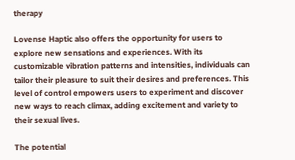therapy

Lovense Haptic also offers the opportunity for users to explore new sensations and experiences. With its customizable vibration patterns and intensities, individuals can tailor their pleasure to suit their desires and preferences. This level of control empowers users to experiment and discover new ways to reach climax, adding excitement and variety to their sexual lives.

The potential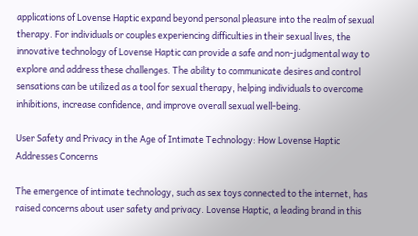applications of Lovense Haptic expand beyond personal pleasure into the realm of sexual therapy. For individuals or couples experiencing difficulties in their sexual lives, the innovative technology of Lovense Haptic can provide a safe and non-judgmental way to explore and address these challenges. The ability to communicate desires and control sensations can be utilized as a tool for sexual therapy, helping individuals to overcome inhibitions, increase confidence, and improve overall sexual well-being.

User Safety and Privacy in the Age of Intimate Technology: How Lovense Haptic Addresses Concerns

The emergence of intimate technology, such as sex toys connected to the internet, has raised concerns about user safety and privacy. Lovense Haptic, a leading brand in this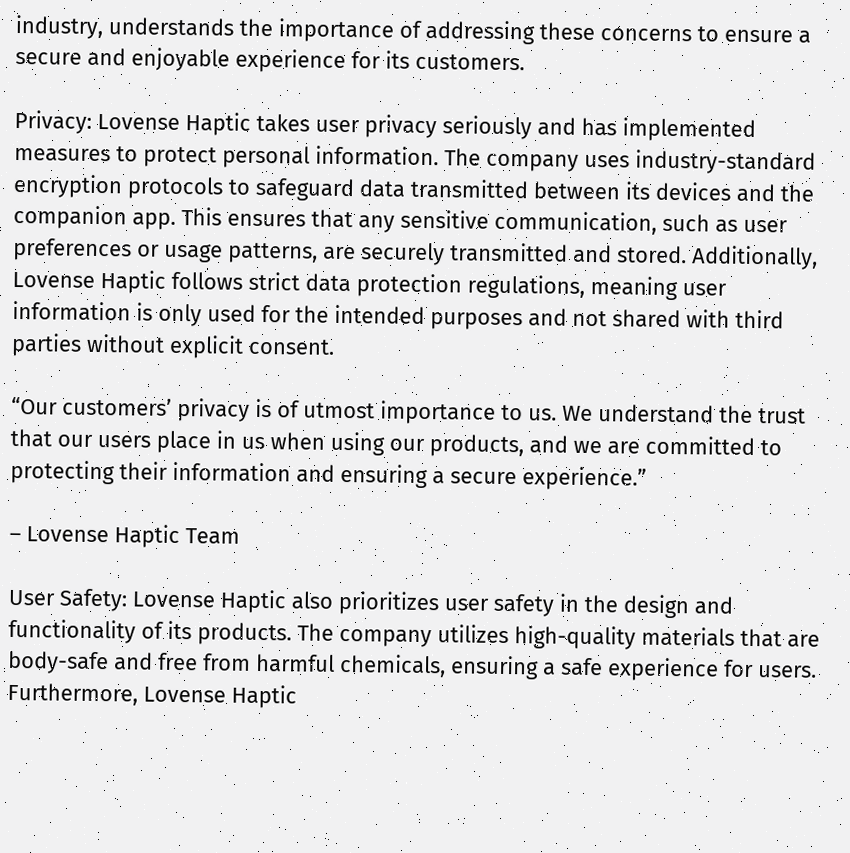industry, understands the importance of addressing these concerns to ensure a secure and enjoyable experience for its customers.

Privacy: Lovense Haptic takes user privacy seriously and has implemented measures to protect personal information. The company uses industry-standard encryption protocols to safeguard data transmitted between its devices and the companion app. This ensures that any sensitive communication, such as user preferences or usage patterns, are securely transmitted and stored. Additionally, Lovense Haptic follows strict data protection regulations, meaning user information is only used for the intended purposes and not shared with third parties without explicit consent.

“Our customers’ privacy is of utmost importance to us. We understand the trust that our users place in us when using our products, and we are committed to protecting their information and ensuring a secure experience.”

– Lovense Haptic Team

User Safety: Lovense Haptic also prioritizes user safety in the design and functionality of its products. The company utilizes high-quality materials that are body-safe and free from harmful chemicals, ensuring a safe experience for users. Furthermore, Lovense Haptic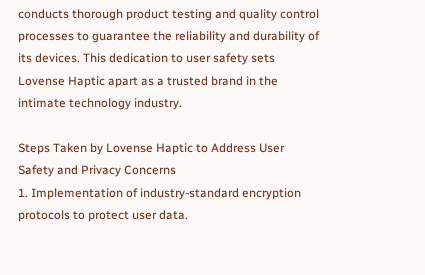conducts thorough product testing and quality control processes to guarantee the reliability and durability of its devices. This dedication to user safety sets Lovense Haptic apart as a trusted brand in the intimate technology industry.

Steps Taken by Lovense Haptic to Address User Safety and Privacy Concerns
1. Implementation of industry-standard encryption protocols to protect user data.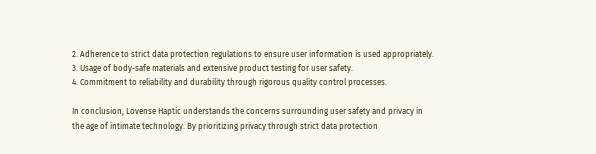2. Adherence to strict data protection regulations to ensure user information is used appropriately.
3. Usage of body-safe materials and extensive product testing for user safety.
4. Commitment to reliability and durability through rigorous quality control processes.

In conclusion, Lovense Haptic understands the concerns surrounding user safety and privacy in the age of intimate technology. By prioritizing privacy through strict data protection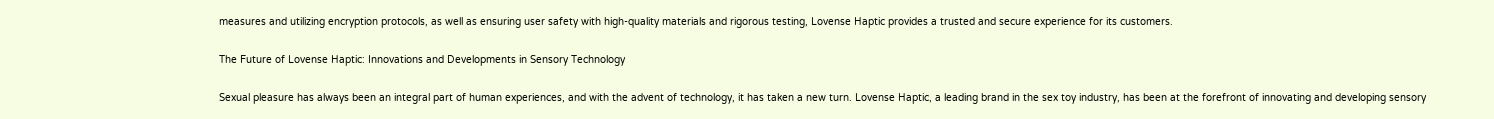measures and utilizing encryption protocols, as well as ensuring user safety with high-quality materials and rigorous testing, Lovense Haptic provides a trusted and secure experience for its customers.

The Future of Lovense Haptic: Innovations and Developments in Sensory Technology

Sexual pleasure has always been an integral part of human experiences, and with the advent of technology, it has taken a new turn. Lovense Haptic, a leading brand in the sex toy industry, has been at the forefront of innovating and developing sensory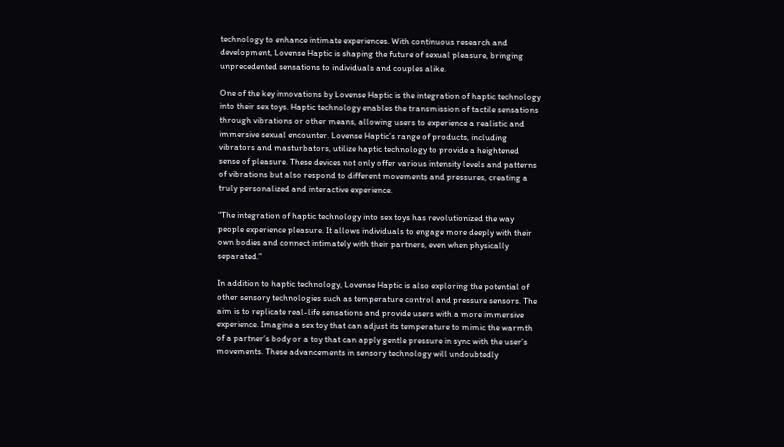technology to enhance intimate experiences. With continuous research and development, Lovense Haptic is shaping the future of sexual pleasure, bringing unprecedented sensations to individuals and couples alike.

One of the key innovations by Lovense Haptic is the integration of haptic technology into their sex toys. Haptic technology enables the transmission of tactile sensations through vibrations or other means, allowing users to experience a realistic and immersive sexual encounter. Lovense Haptic’s range of products, including vibrators and masturbators, utilize haptic technology to provide a heightened sense of pleasure. These devices not only offer various intensity levels and patterns of vibrations but also respond to different movements and pressures, creating a truly personalized and interactive experience.

“The integration of haptic technology into sex toys has revolutionized the way people experience pleasure. It allows individuals to engage more deeply with their own bodies and connect intimately with their partners, even when physically separated.”

In addition to haptic technology, Lovense Haptic is also exploring the potential of other sensory technologies such as temperature control and pressure sensors. The aim is to replicate real-life sensations and provide users with a more immersive experience. Imagine a sex toy that can adjust its temperature to mimic the warmth of a partner’s body or a toy that can apply gentle pressure in sync with the user’s movements. These advancements in sensory technology will undoubtedly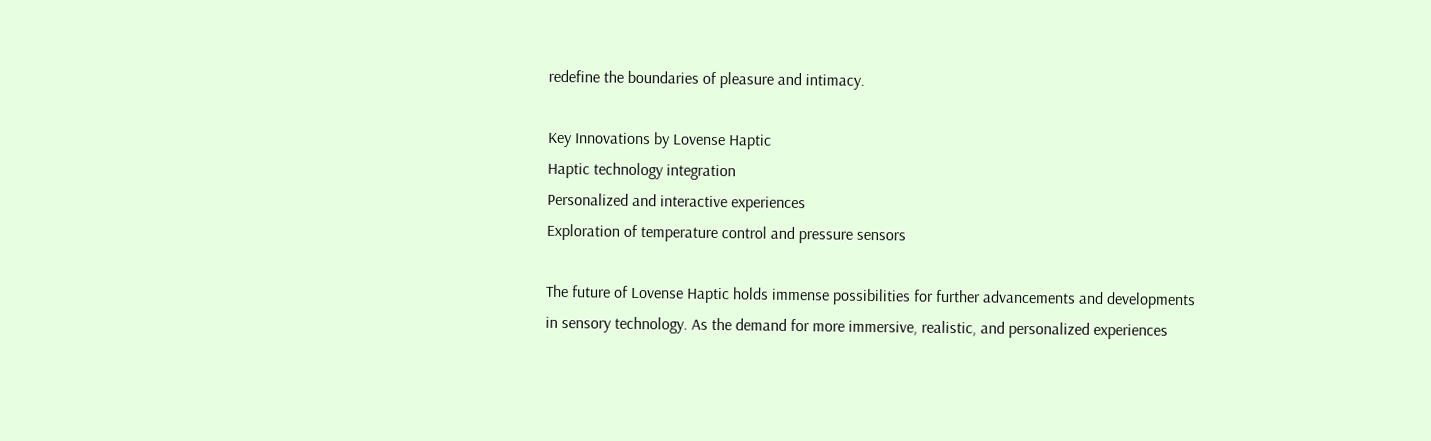redefine the boundaries of pleasure and intimacy.

Key Innovations by Lovense Haptic
Haptic technology integration
Personalized and interactive experiences
Exploration of temperature control and pressure sensors

The future of Lovense Haptic holds immense possibilities for further advancements and developments in sensory technology. As the demand for more immersive, realistic, and personalized experiences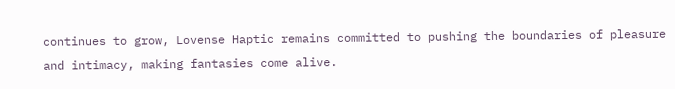continues to grow, Lovense Haptic remains committed to pushing the boundaries of pleasure and intimacy, making fantasies come alive.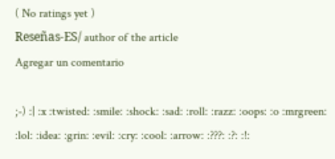( No ratings yet )
Reseñas-ES/ author of the article
Agregar un comentario

;-) :| :x :twisted: :smile: :shock: :sad: :roll: :razz: :oops: :o :mrgreen: :lol: :idea: :grin: :evil: :cry: :cool: :arrow: :???: :?: :!: